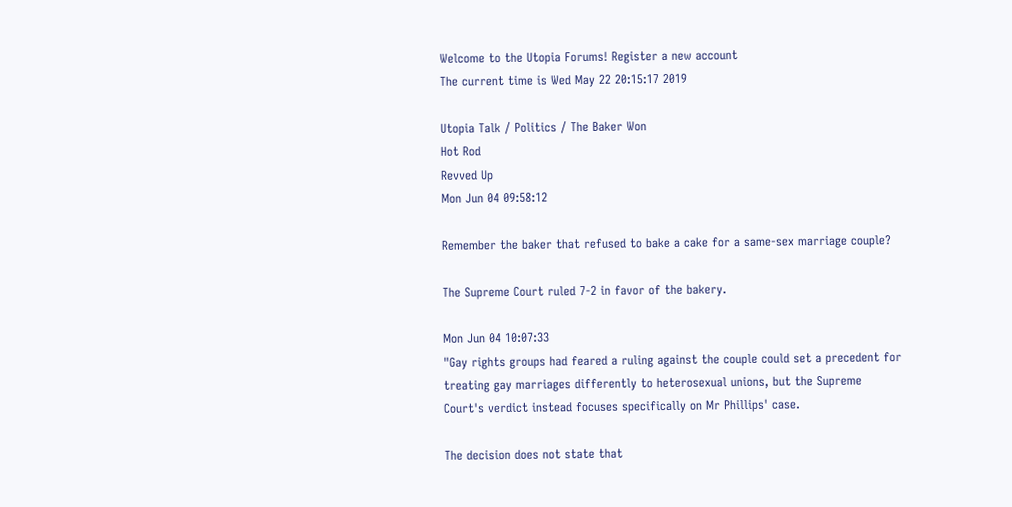Welcome to the Utopia Forums! Register a new account
The current time is Wed May 22 20:15:17 2019

Utopia Talk / Politics / The Baker Won
Hot Rod
Revved Up
Mon Jun 04 09:58:12

Remember the baker that refused to bake a cake for a same-sex marriage couple?

The Supreme Court ruled 7-2 in favor of the bakery.

Mon Jun 04 10:07:33
"Gay rights groups had feared a ruling against the couple could set a precedent for treating gay marriages differently to heterosexual unions, but the Supreme Court's verdict instead focuses specifically on Mr Phillips' case.

The decision does not state that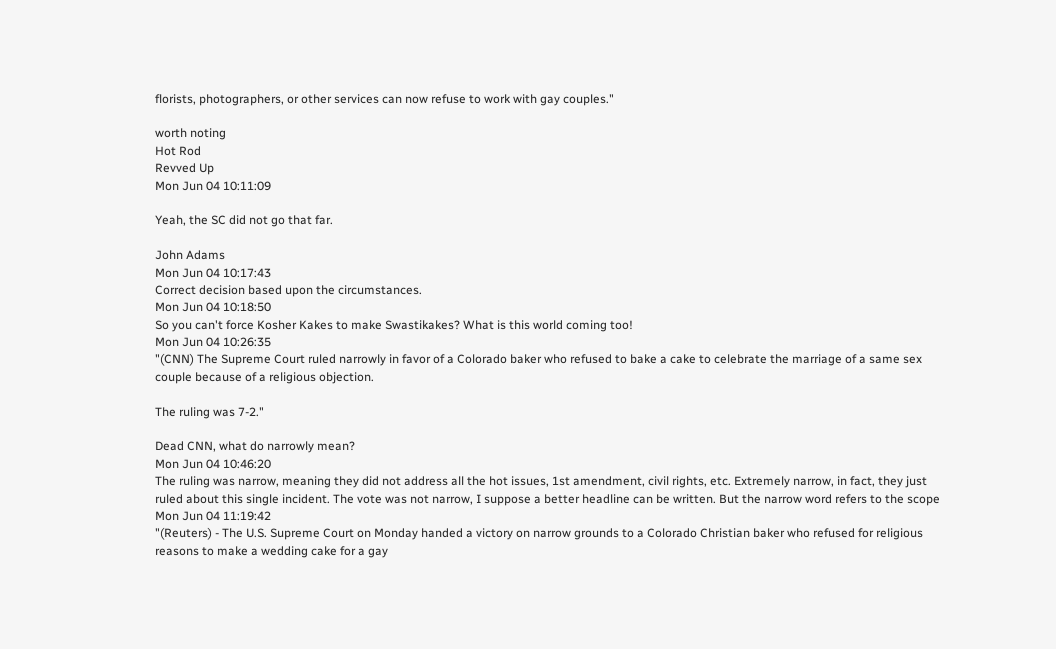florists, photographers, or other services can now refuse to work with gay couples."

worth noting
Hot Rod
Revved Up
Mon Jun 04 10:11:09

Yeah, the SC did not go that far.

John Adams
Mon Jun 04 10:17:43
Correct decision based upon the circumstances.
Mon Jun 04 10:18:50
So you can't force Kosher Kakes to make Swastikakes? What is this world coming too!
Mon Jun 04 10:26:35
"(CNN) The Supreme Court ruled narrowly in favor of a Colorado baker who refused to bake a cake to celebrate the marriage of a same sex couple because of a religious objection.

The ruling was 7-2."

Dead CNN, what do narrowly mean?
Mon Jun 04 10:46:20
The ruling was narrow, meaning they did not address all the hot issues, 1st amendment, civil rights, etc. Extremely narrow, in fact, they just ruled about this single incident. The vote was not narrow, I suppose a better headline can be written. But the narrow word refers to the scope
Mon Jun 04 11:19:42
"(Reuters) - The U.S. Supreme Court on Monday handed a victory on narrow grounds to a Colorado Christian baker who refused for religious reasons to make a wedding cake for a gay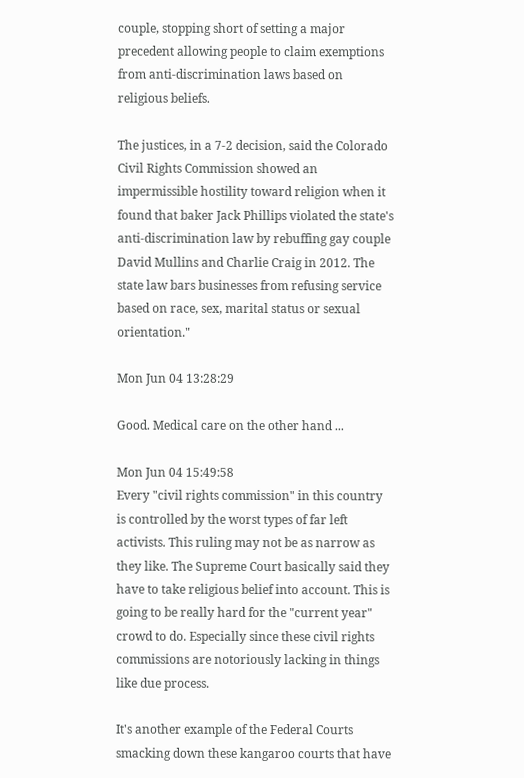couple, stopping short of setting a major precedent allowing people to claim exemptions from anti-discrimination laws based on religious beliefs.

The justices, in a 7-2 decision, said the Colorado Civil Rights Commission showed an impermissible hostility toward religion when it found that baker Jack Phillips violated the state's anti-discrimination law by rebuffing gay couple David Mullins and Charlie Craig in 2012. The state law bars businesses from refusing service based on race, sex, marital status or sexual orientation."

Mon Jun 04 13:28:29

Good. Medical care on the other hand ...

Mon Jun 04 15:49:58
Every "civil rights commission" in this country is controlled by the worst types of far left activists. This ruling may not be as narrow as they like. The Supreme Court basically said they have to take religious belief into account. This is going to be really hard for the "current year" crowd to do. Especially since these civil rights commissions are notoriously lacking in things like due process.

It's another example of the Federal Courts smacking down these kangaroo courts that have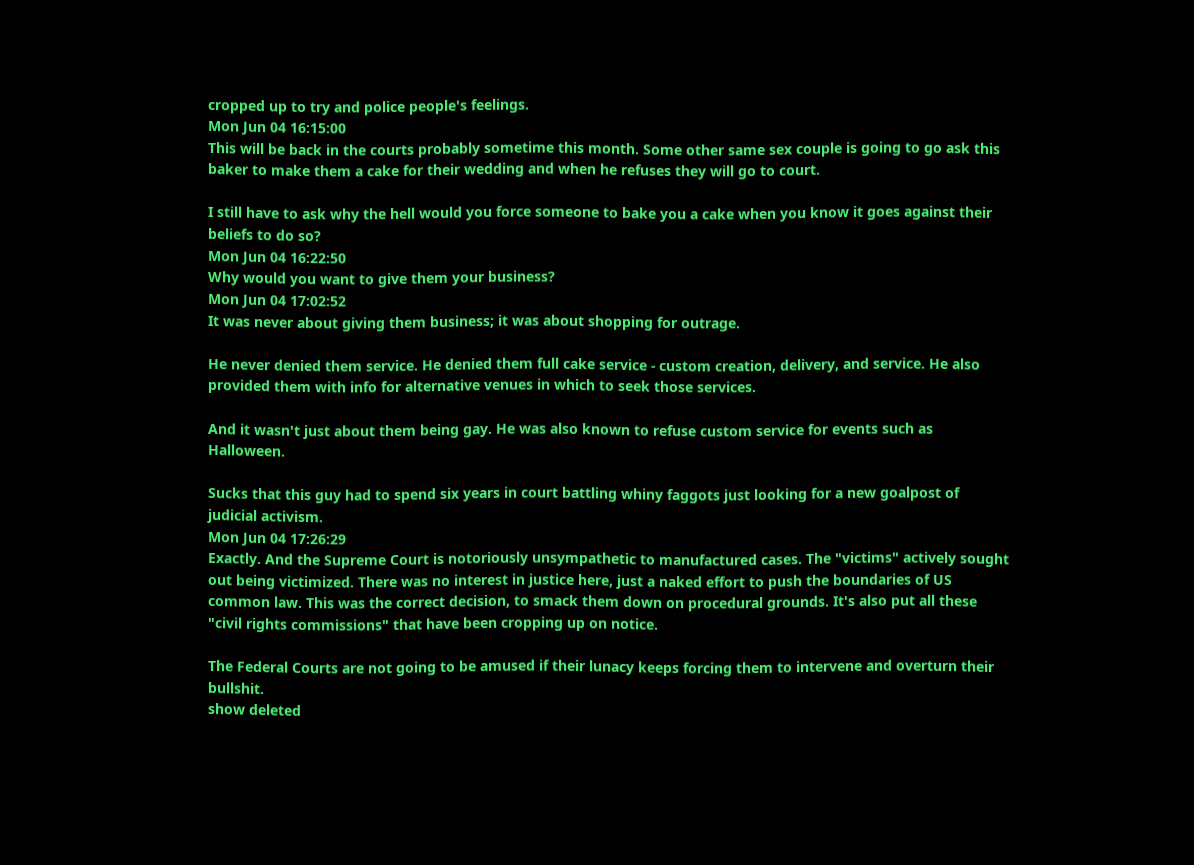cropped up to try and police people's feelings.
Mon Jun 04 16:15:00
This will be back in the courts probably sometime this month. Some other same sex couple is going to go ask this baker to make them a cake for their wedding and when he refuses they will go to court.

I still have to ask why the hell would you force someone to bake you a cake when you know it goes against their beliefs to do so?
Mon Jun 04 16:22:50
Why would you want to give them your business?
Mon Jun 04 17:02:52
It was never about giving them business; it was about shopping for outrage.

He never denied them service. He denied them full cake service - custom creation, delivery, and service. He also provided them with info for alternative venues in which to seek those services.

And it wasn't just about them being gay. He was also known to refuse custom service for events such as Halloween.

Sucks that this guy had to spend six years in court battling whiny faggots just looking for a new goalpost of judicial activism.
Mon Jun 04 17:26:29
Exactly. And the Supreme Court is notoriously unsympathetic to manufactured cases. The "victims" actively sought out being victimized. There was no interest in justice here, just a naked effort to push the boundaries of US common law. This was the correct decision, to smack them down on procedural grounds. It's also put all these "civil rights commissions" that have been cropping up on notice.

The Federal Courts are not going to be amused if their lunacy keeps forcing them to intervene and overturn their bullshit.
show deleted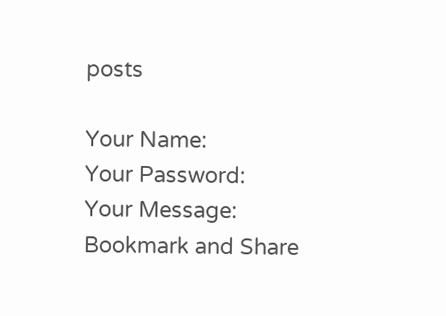posts

Your Name:
Your Password:
Your Message:
Bookmark and Share